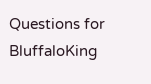Questions for BluffaloKing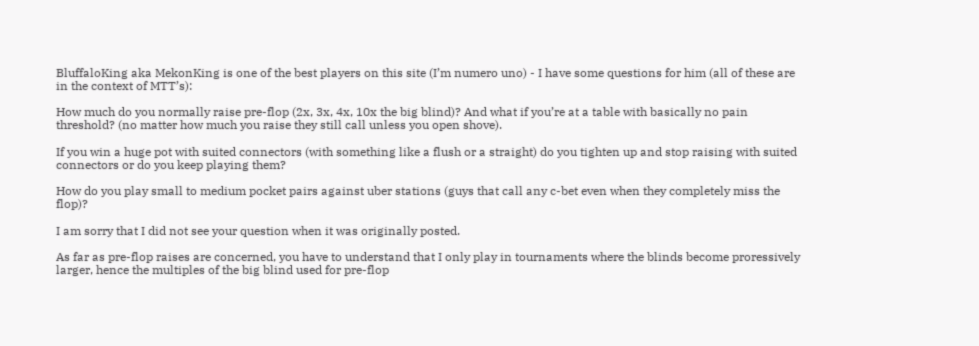BluffaloKing aka MekonKing is one of the best players on this site (I’m numero uno) - I have some questions for him (all of these are in the context of MTT’s):

How much do you normally raise pre-flop (2x, 3x, 4x, 10x the big blind)? And what if you’re at a table with basically no pain threshold? (no matter how much you raise they still call unless you open shove).

If you win a huge pot with suited connectors (with something like a flush or a straight) do you tighten up and stop raising with suited connectors or do you keep playing them?

How do you play small to medium pocket pairs against uber stations (guys that call any c-bet even when they completely miss the flop)?

I am sorry that I did not see your question when it was originally posted.

As far as pre-flop raises are concerned, you have to understand that I only play in tournaments where the blinds become proressively larger, hence the multiples of the big blind used for pre-flop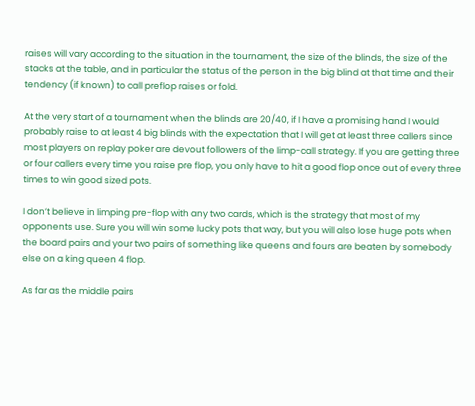raises will vary according to the situation in the tournament, the size of the blinds, the size of the stacks at the table, and in particular the status of the person in the big blind at that time and their tendency (if known) to call preflop raises or fold.

At the very start of a tournament when the blinds are 20/40, if I have a promising hand I would probably raise to at least 4 big blinds with the expectation that I will get at least three callers since most players on replay poker are devout followers of the limp-call strategy. If you are getting three or four callers every time you raise pre flop, you only have to hit a good flop once out of every three times to win good sized pots.

I don’t believe in limping pre-flop with any two cards, which is the strategy that most of my opponents use. Sure you will win some lucky pots that way, but you will also lose huge pots when the board pairs and your two pairs of something like queens and fours are beaten by somebody else on a king queen 4 flop.

As far as the middle pairs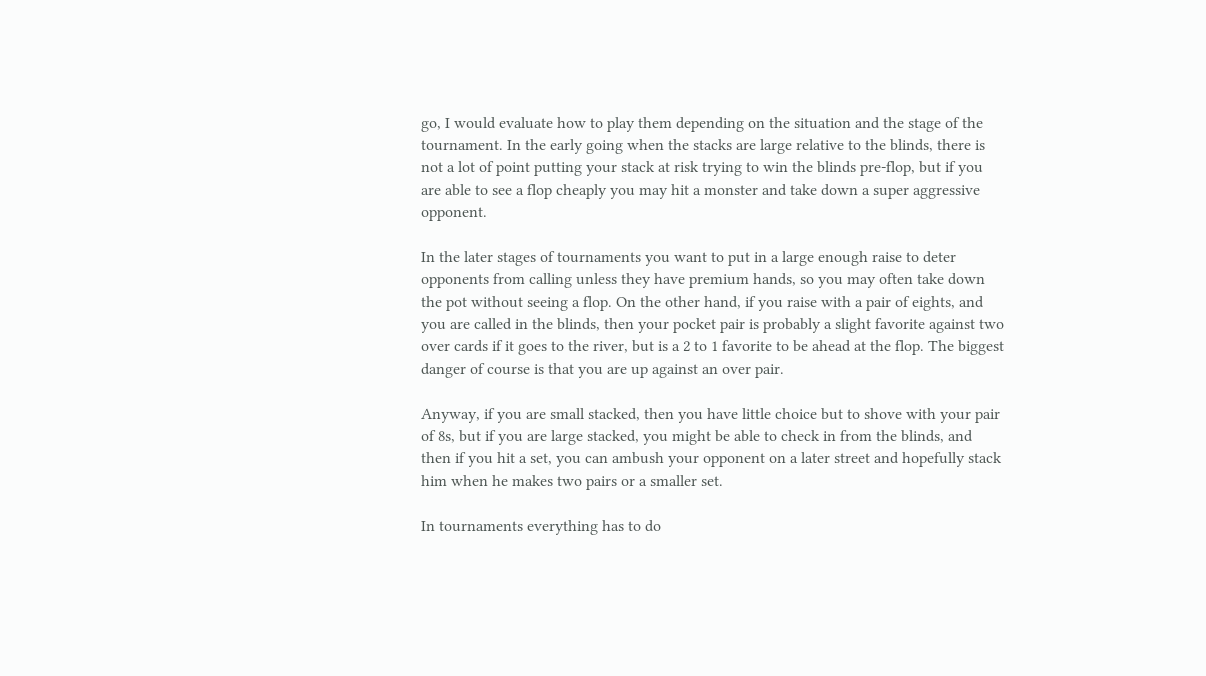go, I would evaluate how to play them depending on the situation and the stage of the tournament. In the early going when the stacks are large relative to the blinds, there is not a lot of point putting your stack at risk trying to win the blinds pre-flop, but if you are able to see a flop cheaply you may hit a monster and take down a super aggressive opponent.

In the later stages of tournaments you want to put in a large enough raise to deter opponents from calling unless they have premium hands, so you may often take down the pot without seeing a flop. On the other hand, if you raise with a pair of eights, and you are called in the blinds, then your pocket pair is probably a slight favorite against two over cards if it goes to the river, but is a 2 to 1 favorite to be ahead at the flop. The biggest danger of course is that you are up against an over pair.

Anyway, if you are small stacked, then you have little choice but to shove with your pair of 8s, but if you are large stacked, you might be able to check in from the blinds, and then if you hit a set, you can ambush your opponent on a later street and hopefully stack him when he makes two pairs or a smaller set.

In tournaments everything has to do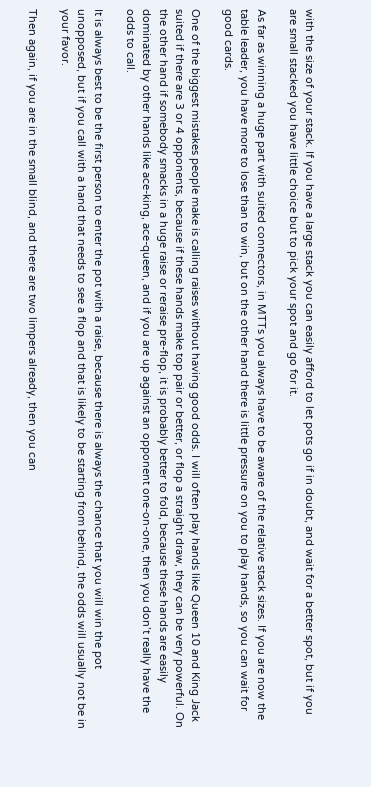with the size of your stack. If you have a large stack you can easily afford to let pots go if in doubt, and wait for a better spot, but if you are small stacked you have little choice but to pick your spot and go for it.

As far as winning a huge part with suited connectors, in MTTs you always have to be aware of the relative stack sizes. If you are now the table leader, you have more to lose than to win, but on the other hand there is little pressure on you to play hands, so you can wait for good cards.

One of the biggest mistakes people make is calling raises without having good odds. I will often play hands like Queen 10 and King Jack suited if there are 3 or 4 opponents, because if these hands make top pair or better, or flop a straight draw, they can be very powerful. On the other hand if somebody smacks in a huge raise or reraise pre-flop, it is probably better to fold, because these hands are easily dominated by other hands like ace-king, ace-queen, and if you are up against an opponent one-on-one, then you don’t really have the odds to call.

It is always best to be the first person to enter the pot with a raise, because there is always the chance that you will win the pot unopposed, but if you call with a hand that needs to see a flop and that is likely to be starting from behind, the odds will usually not be in your favor.

Then again, if you are in the small blind, and there are two limpers already, then you can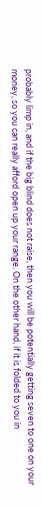probably limp in, and if the big blind does not raise, then you will be potentially getting seven to one on your money, so you can really afford open up your range. On the other hand, if it is folded to you in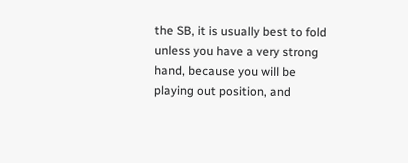the SB, it is usually best to fold unless you have a very strong hand, because you will be playing out position, and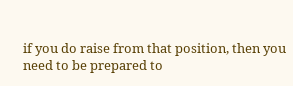if you do raise from that position, then you need to be prepared to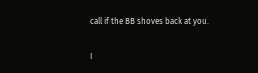call if the BB shoves back at you.

I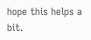hope this helps a bit.